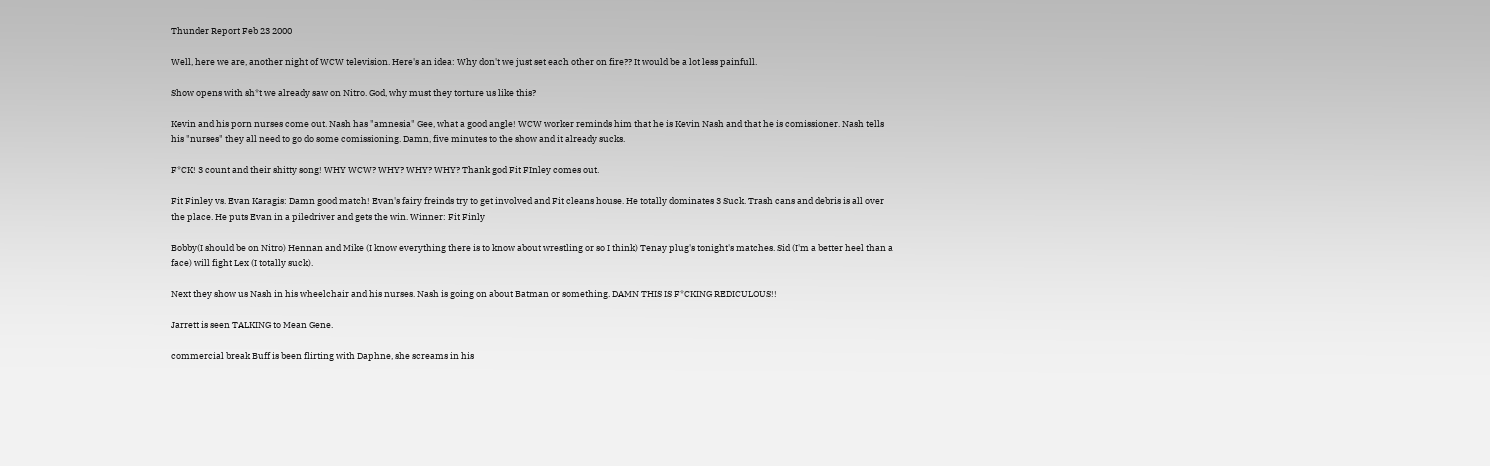Thunder Report Feb 23 2000

Well, here we are, another night of WCW television. Here's an idea: Why don't we just set each other on fire?? It would be a lot less painfull.

Show opens with sh*t we already saw on Nitro. God, why must they torture us like this?

Kevin and his porn nurses come out. Nash has "amnesia" Gee, what a good angle! WCW worker reminds him that he is Kevin Nash and that he is comissioner. Nash tells his "nurses" they all need to go do some comissioning. Damn, five minutes to the show and it already sucks.

F*CK! 3 count and their shitty song! WHY WCW? WHY? WHY? WHY? Thank god Fit FInley comes out.

Fit Finley vs. Evan Karagis: Damn good match! Evan's fairy freinds try to get involved and Fit cleans house. He totally dominates 3 Suck. Trash cans and debris is all over the place. He puts Evan in a piledriver and gets the win. Winner: Fit Finly

Bobby(I should be on Nitro) Hennan and Mike (I know everything there is to know about wrestling or so I think) Tenay plug's tonight's matches. Sid (I'm a better heel than a face) will fight Lex (I totally suck).

Next they show us Nash in his wheelchair and his nurses. Nash is going on about Batman or something. DAMN THIS IS F*CKING REDICULOUS!!

Jarrett is seen TALKING to Mean Gene.

commercial break Buff is been flirting with Daphne, she screams in his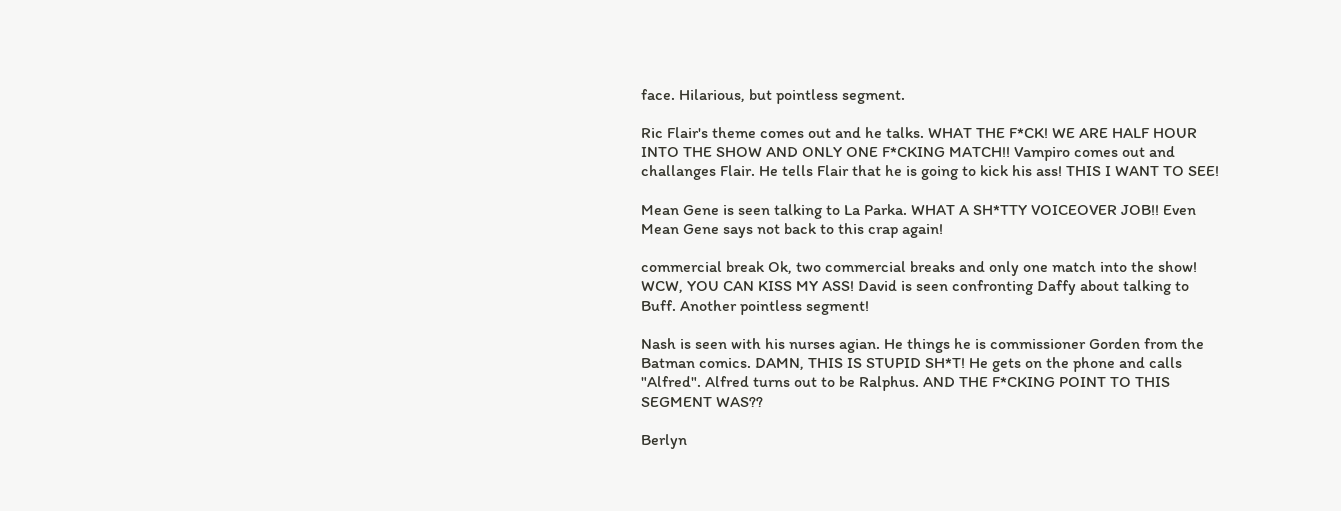face. Hilarious, but pointless segment.

Ric Flair's theme comes out and he talks. WHAT THE F*CK! WE ARE HALF HOUR INTO THE SHOW AND ONLY ONE F*CKING MATCH!! Vampiro comes out and challanges Flair. He tells Flair that he is going to kick his ass! THIS I WANT TO SEE!

Mean Gene is seen talking to La Parka. WHAT A SH*TTY VOICEOVER JOB!! Even Mean Gene says not back to this crap again!

commercial break Ok, two commercial breaks and only one match into the show! WCW, YOU CAN KISS MY ASS! David is seen confronting Daffy about talking to Buff. Another pointless segment!

Nash is seen with his nurses agian. He things he is commissioner Gorden from the Batman comics. DAMN, THIS IS STUPID SH*T! He gets on the phone and calls "Alfred". Alfred turns out to be Ralphus. AND THE F*CKING POINT TO THIS SEGMENT WAS??

Berlyn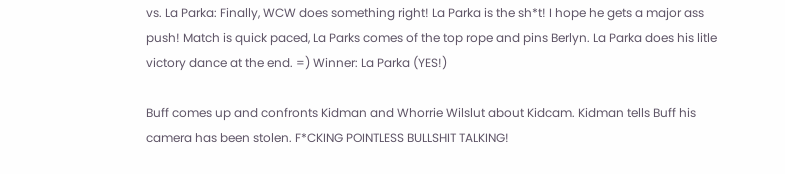vs. La Parka: Finally, WCW does something right! La Parka is the sh*t! I hope he gets a major ass push! Match is quick paced, La Parks comes of the top rope and pins Berlyn. La Parka does his litle victory dance at the end. =) Winner: La Parka (YES!)

Buff comes up and confronts Kidman and Whorrie Wilslut about Kidcam. Kidman tells Buff his camera has been stolen. F*CKING POINTLESS BULLSHIT TALKING!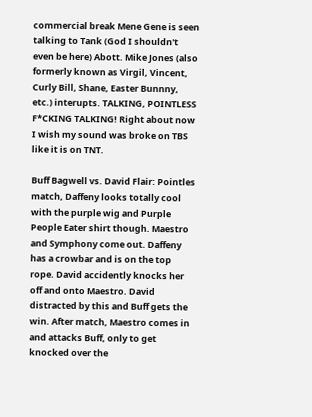commercial break Mene Gene is seen talking to Tank (God I shouldn't even be here) Abott. Mike Jones (also formerly known as Virgil, Vincent, Curly Bill, Shane, Easter Bunnny, etc.) interupts. TALKING, POINTLESS F*CKING TALKING! Right about now I wish my sound was broke on TBS like it is on TNT.

Buff Bagwell vs. David Flair: Pointles match, Daffeny looks totally cool with the purple wig and Purple People Eater shirt though. Maestro and Symphony come out. Daffeny has a crowbar and is on the top rope. David accidently knocks her off and onto Maestro. David distracted by this and Buff gets the win. After match, Maestro comes in and attacks Buff, only to get knocked over the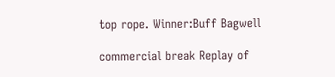top rope. Winner:Buff Bagwell

commercial break Replay of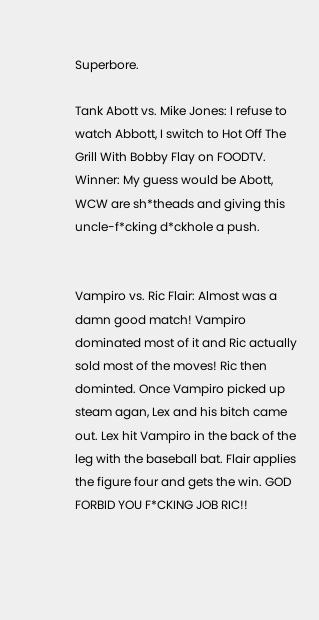Superbore.

Tank Abott vs. Mike Jones: I refuse to watch Abbott, I switch to Hot Off The Grill With Bobby Flay on FOODTV. Winner: My guess would be Abott, WCW are sh*theads and giving this uncle-f*cking d*ckhole a push.


Vampiro vs. Ric Flair: Almost was a damn good match! Vampiro dominated most of it and Ric actually sold most of the moves! Ric then dominted. Once Vampiro picked up steam agan, Lex and his bitch came out. Lex hit Vampiro in the back of the leg with the baseball bat. Flair applies the figure four and gets the win. GOD FORBID YOU F*CKING JOB RIC!!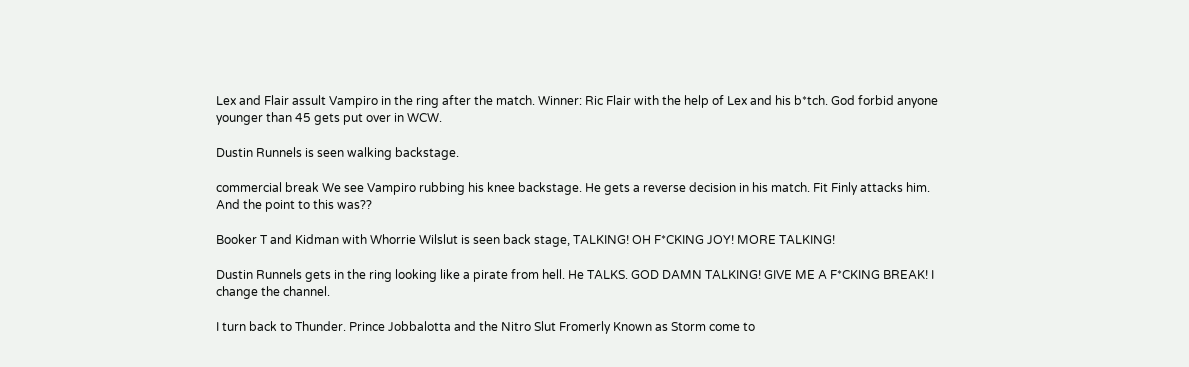Lex and Flair assult Vampiro in the ring after the match. Winner: Ric Flair with the help of Lex and his b*tch. God forbid anyone younger than 45 gets put over in WCW.

Dustin Runnels is seen walking backstage.

commercial break We see Vampiro rubbing his knee backstage. He gets a reverse decision in his match. Fit Finly attacks him. And the point to this was??

Booker T and Kidman with Whorrie Wilslut is seen back stage, TALKING! OH F*CKING JOY! MORE TALKING!

Dustin Runnels gets in the ring looking like a pirate from hell. He TALKS. GOD DAMN TALKING! GIVE ME A F*CKING BREAK! I change the channel.

I turn back to Thunder. Prince Jobbalotta and the Nitro Slut Fromerly Known as Storm come to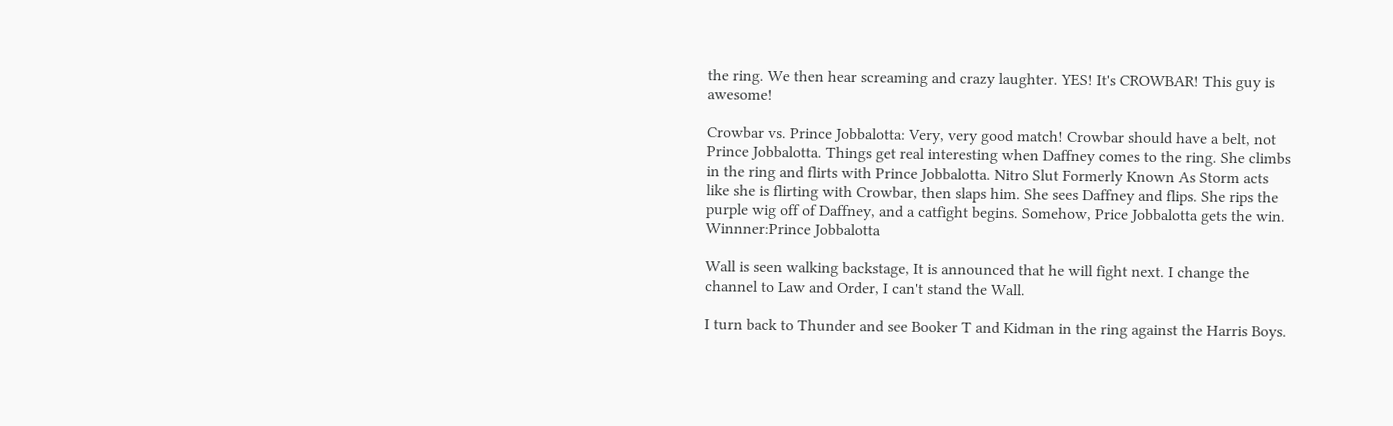the ring. We then hear screaming and crazy laughter. YES! It's CROWBAR! This guy is awesome!

Crowbar vs. Prince Jobbalotta: Very, very good match! Crowbar should have a belt, not Prince Jobbalotta. Things get real interesting when Daffney comes to the ring. She climbs in the ring and flirts with Prince Jobbalotta. Nitro Slut Formerly Known As Storm acts like she is flirting with Crowbar, then slaps him. She sees Daffney and flips. She rips the purple wig off of Daffney, and a catfight begins. Somehow, Price Jobbalotta gets the win. Winnner:Prince Jobbalotta

Wall is seen walking backstage, It is announced that he will fight next. I change the channel to Law and Order, I can't stand the Wall.

I turn back to Thunder and see Booker T and Kidman in the ring against the Harris Boys.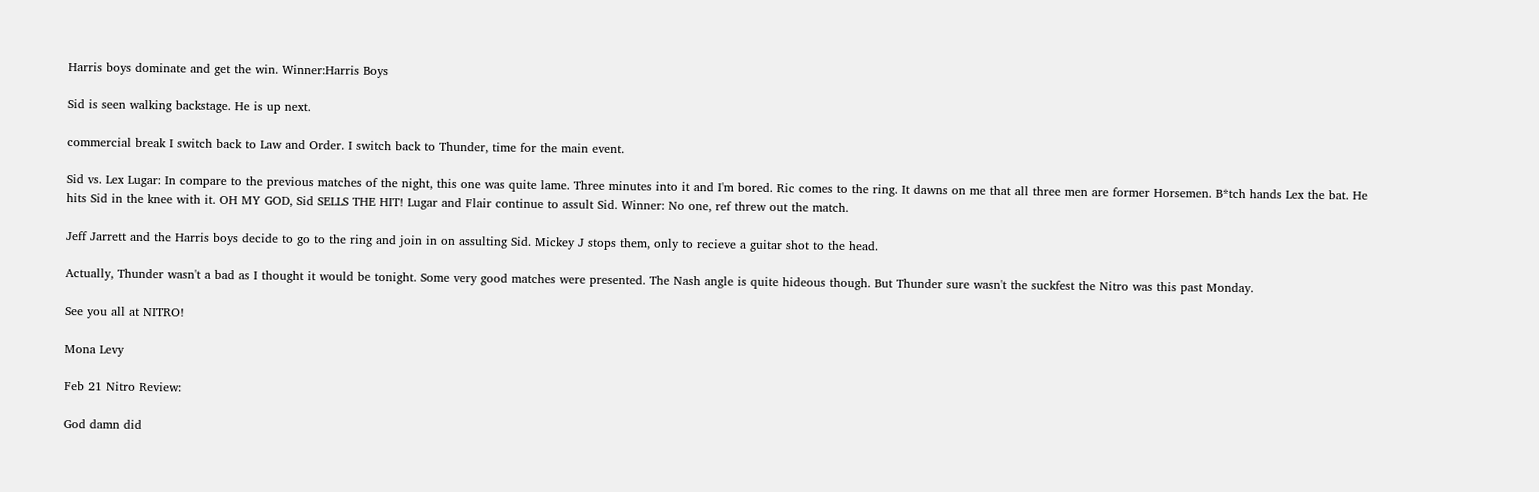Harris boys dominate and get the win. Winner:Harris Boys

Sid is seen walking backstage. He is up next.

commercial break I switch back to Law and Order. I switch back to Thunder, time for the main event.

Sid vs. Lex Lugar: In compare to the previous matches of the night, this one was quite lame. Three minutes into it and I'm bored. Ric comes to the ring. It dawns on me that all three men are former Horsemen. B*tch hands Lex the bat. He hits Sid in the knee with it. OH MY GOD, Sid SELLS THE HIT! Lugar and Flair continue to assult Sid. Winner: No one, ref threw out the match.

Jeff Jarrett and the Harris boys decide to go to the ring and join in on assulting Sid. Mickey J stops them, only to recieve a guitar shot to the head.

Actually, Thunder wasn't a bad as I thought it would be tonight. Some very good matches were presented. The Nash angle is quite hideous though. But Thunder sure wasn't the suckfest the Nitro was this past Monday.

See you all at NITRO!

Mona Levy

Feb 21 Nitro Review:

God damn did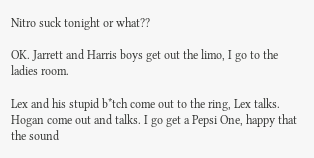Nitro suck tonight or what??

OK. Jarrett and Harris boys get out the limo, I go to the ladies room.

Lex and his stupid b*tch come out to the ring, Lex talks. Hogan come out and talks. I go get a Pepsi One, happy that the sound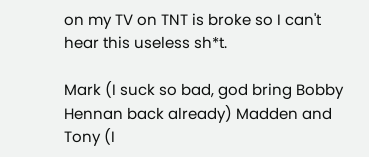on my TV on TNT is broke so I can't hear this useless sh*t.

Mark (I suck so bad, god bring Bobby Hennan back already) Madden and Tony (I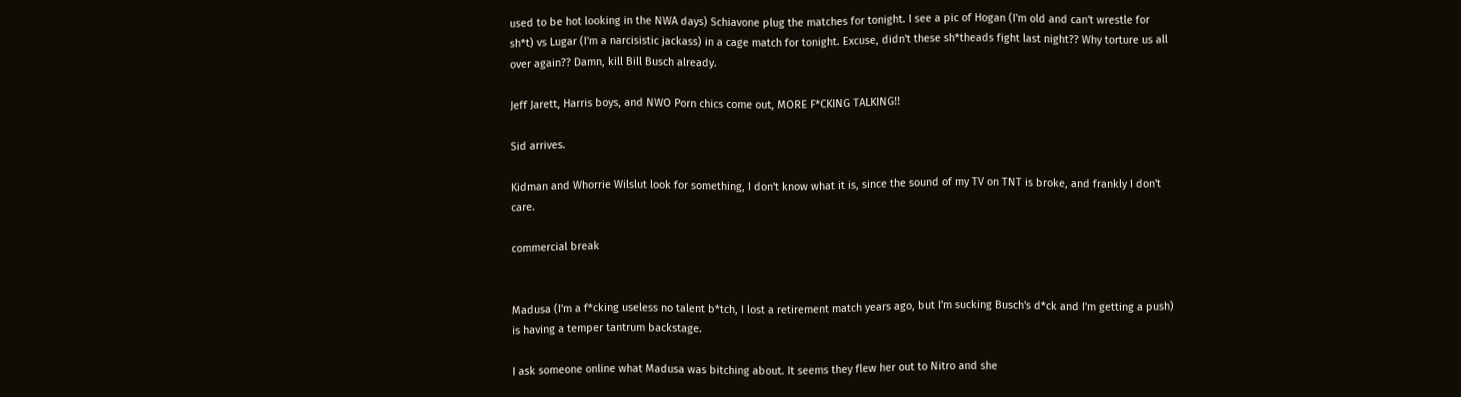used to be hot looking in the NWA days) Schiavone plug the matches for tonight. I see a pic of Hogan (I'm old and can't wrestle for sh*t) vs Lugar (I'm a narcisistic jackass) in a cage match for tonight. Excuse, didn't these sh*theads fight last night?? Why torture us all over again?? Damn, kill Bill Busch already.

Jeff Jarett, Harris boys, and NWO Porn chics come out, MORE F*CKING TALKING!!

Sid arrives.

Kidman and Whorrie Wilslut look for something, I don't know what it is, since the sound of my TV on TNT is broke, and frankly I don't care.

commercial break


Madusa (I'm a f*cking useless no talent b*tch, I lost a retirement match years ago, but I'm sucking Busch's d*ck and I'm getting a push) is having a temper tantrum backstage.

I ask someone online what Madusa was bitching about. It seems they flew her out to Nitro and she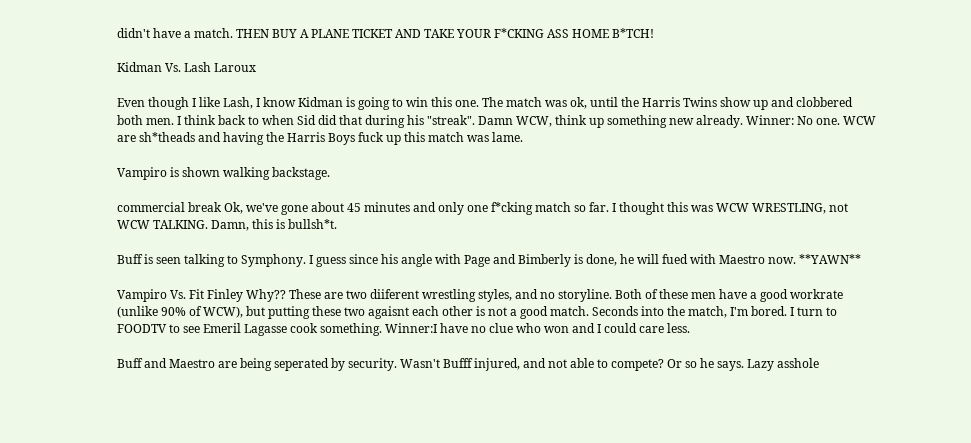didn't have a match. THEN BUY A PLANE TICKET AND TAKE YOUR F*CKING ASS HOME B*TCH!

Kidman Vs. Lash Laroux

Even though I like Lash, I know Kidman is going to win this one. The match was ok, until the Harris Twins show up and clobbered both men. I think back to when Sid did that during his "streak". Damn WCW, think up something new already. Winner: No one. WCW are sh*theads and having the Harris Boys fuck up this match was lame.

Vampiro is shown walking backstage.

commercial break Ok, we've gone about 45 minutes and only one f*cking match so far. I thought this was WCW WRESTLING, not WCW TALKING. Damn, this is bullsh*t.

Buff is seen talking to Symphony. I guess since his angle with Page and Bimberly is done, he will fued with Maestro now. **YAWN**

Vampiro Vs. Fit Finley Why?? These are two diiferent wrestling styles, and no storyline. Both of these men have a good workrate (unlike 90% of WCW), but putting these two agaisnt each other is not a good match. Seconds into the match, I'm bored. I turn to FOODTV to see Emeril Lagasse cook something. Winner:I have no clue who won and I could care less.

Buff and Maestro are being seperated by security. Wasn't Bufff injured, and not able to compete? Or so he says. Lazy asshole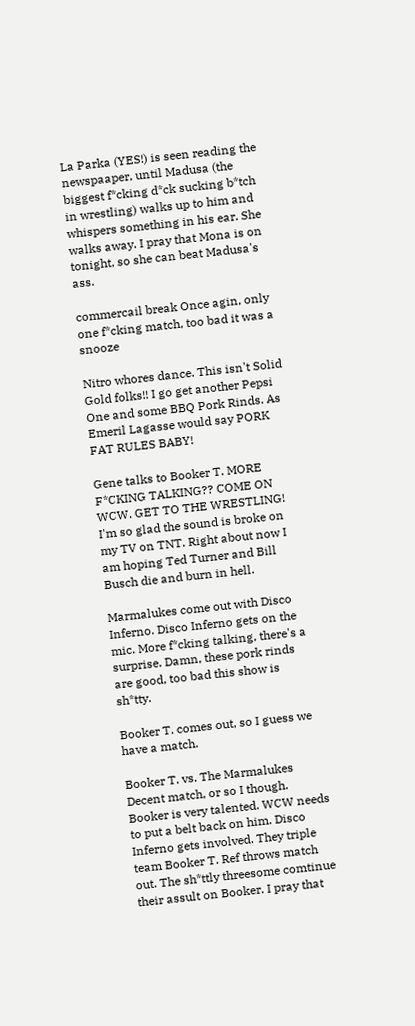La Parka (YES!) is seen reading the newspaaper, until Madusa (the biggest f*cking d*ck sucking b*tch in wrestling) walks up to him and whispers something in his ear. She walks away. I pray that Mona is on tonight, so she can beat Madusa's ass.

commercail break Once agin, only one f*cking match, too bad it was a snooze

Nitro whores dance. This isn't Solid Gold folks!! I go get another Pepsi One and some BBQ Pork Rinds. As Emeril Lagasse would say PORK FAT RULES BABY!

Gene talks to Booker T. MORE F*CKING TALKING?? COME ON WCW. GET TO THE WRESTLING! I'm so glad the sound is broke on my TV on TNT. Right about now I am hoping Ted Turner and Bill Busch die and burn in hell.

Marmalukes come out with Disco Inferno. Disco Inferno gets on the mic. More f*cking talking, there's a surprise. Damn, these pork rinds are good, too bad this show is sh*tty.

Booker T. comes out, so I guess we have a match.

Booker T. vs. The Marmalukes Decent match, or so I though. Booker is very talented. WCW needs to put a belt back on him. Disco Inferno gets involved. They triple team Booker T. Ref throws match out. The sh*ttly threesome comtinue their assult on Booker. I pray that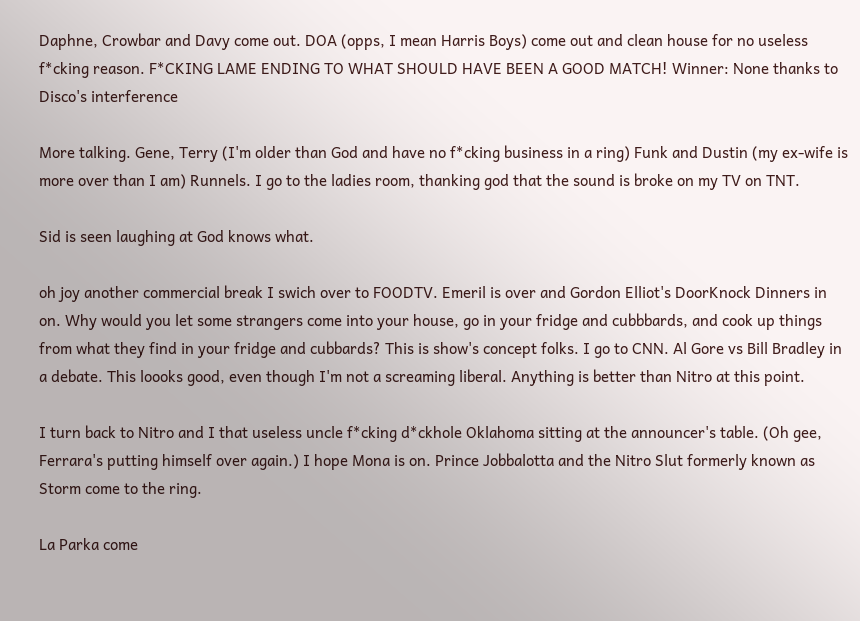Daphne, Crowbar and Davy come out. DOA (opps, I mean Harris Boys) come out and clean house for no useless f*cking reason. F*CKING LAME ENDING TO WHAT SHOULD HAVE BEEN A GOOD MATCH! Winner: None thanks to Disco's interference

More talking. Gene, Terry (I'm older than God and have no f*cking business in a ring) Funk and Dustin (my ex-wife is more over than I am) Runnels. I go to the ladies room, thanking god that the sound is broke on my TV on TNT.

Sid is seen laughing at God knows what.

oh joy another commercial break I swich over to FOODTV. Emeril is over and Gordon Elliot's DoorKnock Dinners in on. Why would you let some strangers come into your house, go in your fridge and cubbbards, and cook up things from what they find in your fridge and cubbards? This is show's concept folks. I go to CNN. Al Gore vs Bill Bradley in a debate. This loooks good, even though I'm not a screaming liberal. Anything is better than Nitro at this point.

I turn back to Nitro and I that useless uncle f*cking d*ckhole Oklahoma sitting at the announcer's table. (Oh gee, Ferrara's putting himself over again.) I hope Mona is on. Prince Jobbalotta and the Nitro Slut formerly known as Storm come to the ring.

La Parka come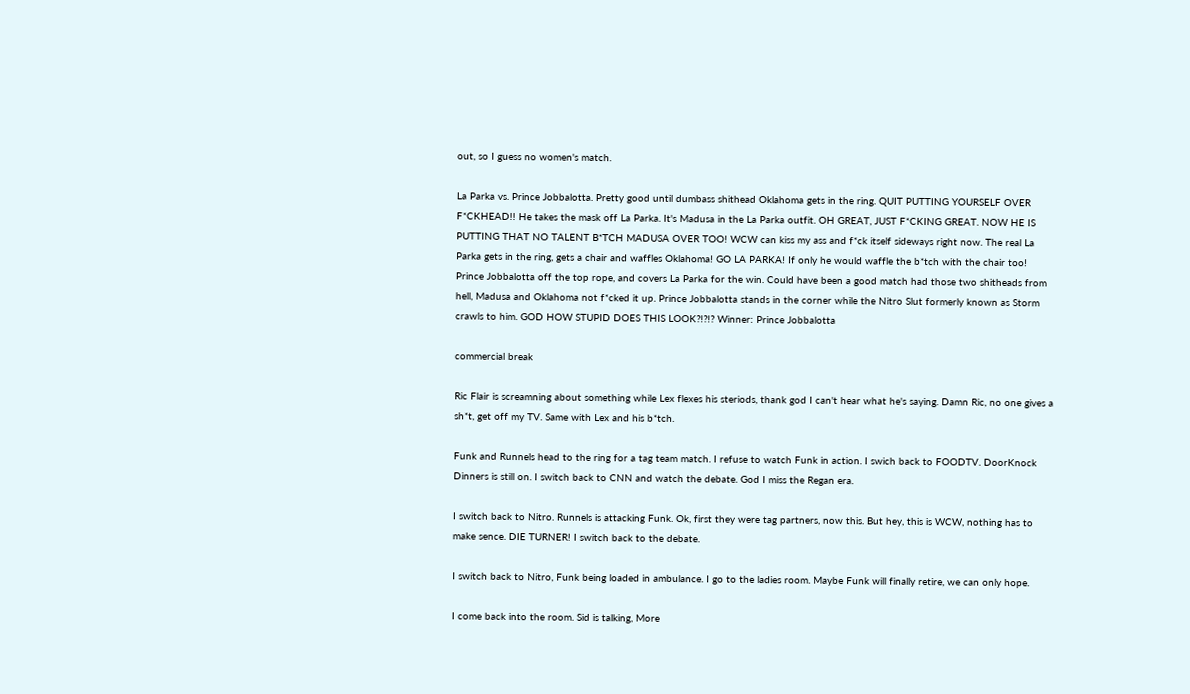out, so I guess no women's match.

La Parka vs. Prince Jobbalotta. Pretty good until dumbass shithead Oklahoma gets in the ring. QUIT PUTTING YOURSELF OVER F*CKHEAD!! He takes the mask off La Parka. It's Madusa in the La Parka outfit. OH GREAT, JUST F*CKING GREAT. NOW HE IS PUTTING THAT NO TALENT B*TCH MADUSA OVER TOO! WCW can kiss my ass and f*ck itself sideways right now. The real La Parka gets in the ring, gets a chair and waffles Oklahoma! GO LA PARKA! If only he would waffle the b*tch with the chair too! Prince Jobbalotta off the top rope, and covers La Parka for the win. Could have been a good match had those two shitheads from hell, Madusa and Oklahoma not f*cked it up. Prince Jobbalotta stands in the corner while the Nitro Slut formerly known as Storm crawls to him. GOD HOW STUPID DOES THIS LOOK?!?!? Winner: Prince Jobbalotta

commercial break

Ric Flair is screamning about something while Lex flexes his steriods, thank god I can't hear what he's saying. Damn Ric, no one gives a sh*t, get off my TV. Same with Lex and his b*tch.

Funk and Runnels head to the ring for a tag team match. I refuse to watch Funk in action. I swich back to FOODTV. DoorKnock Dinners is still on. I switch back to CNN and watch the debate. God I miss the Regan era.

I switch back to Nitro. Runnels is attacking Funk. Ok, first they were tag partners, now this. But hey, this is WCW, nothing has to make sence. DIE TURNER! I switch back to the debate.

I switch back to Nitro, Funk being loaded in ambulance. I go to the ladies room. Maybe Funk will finally retire, we can only hope.

I come back into the room. Sid is talking, More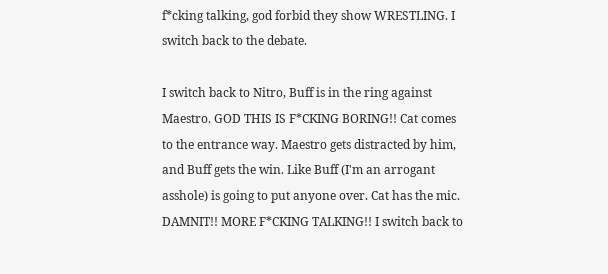f*cking talking, god forbid they show WRESTLING. I switch back to the debate.

I switch back to Nitro, Buff is in the ring against Maestro. GOD THIS IS F*CKING BORING!! Cat comes to the entrance way. Maestro gets distracted by him, and Buff gets the win. Like Buff (I'm an arrogant asshole) is going to put anyone over. Cat has the mic. DAMNIT!! MORE F*CKING TALKING!! I switch back to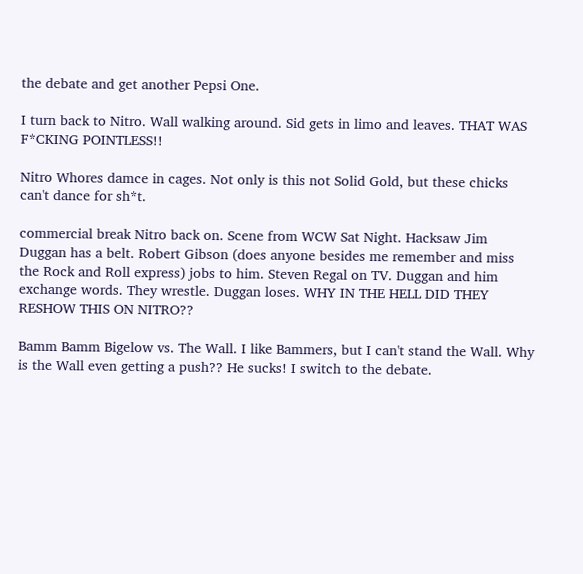the debate and get another Pepsi One.

I turn back to Nitro. Wall walking around. Sid gets in limo and leaves. THAT WAS F*CKING POINTLESS!!

Nitro Whores damce in cages. Not only is this not Solid Gold, but these chicks can't dance for sh*t.

commercial break Nitro back on. Scene from WCW Sat Night. Hacksaw Jim Duggan has a belt. Robert Gibson (does anyone besides me remember and miss the Rock and Roll express) jobs to him. Steven Regal on TV. Duggan and him exchange words. They wrestle. Duggan loses. WHY IN THE HELL DID THEY RESHOW THIS ON NITRO??

Bamm Bamm Bigelow vs. The Wall. I like Bammers, but I can't stand the Wall. Why is the Wall even getting a push?? He sucks! I switch to the debate.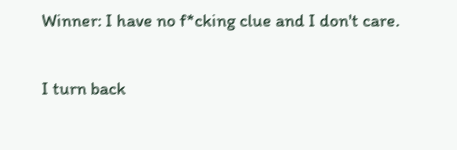Winner: I have no f*cking clue and I don't care.

I turn back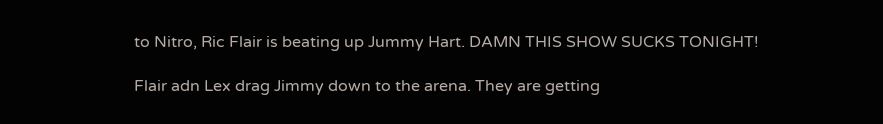to Nitro, Ric Flair is beating up Jummy Hart. DAMN THIS SHOW SUCKS TONIGHT!

Flair adn Lex drag Jimmy down to the arena. They are getting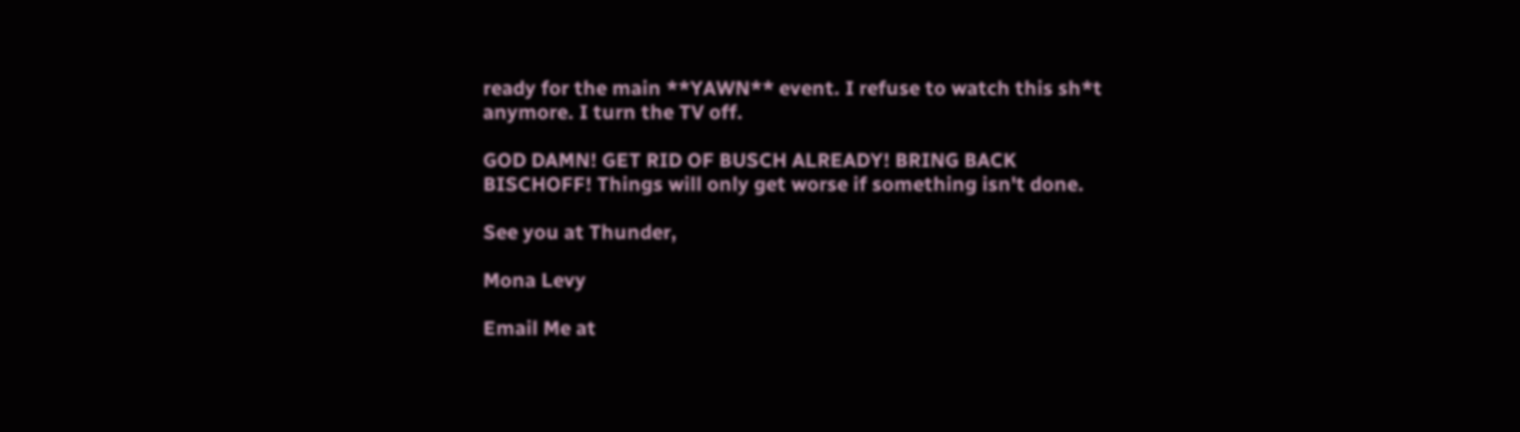ready for the main **YAWN** event. I refuse to watch this sh*t anymore. I turn the TV off.

GOD DAMN! GET RID OF BUSCH ALREADY! BRING BACK BISCHOFF! Things will only get worse if something isn't done.

See you at Thunder,

Mona Levy

Email Me at